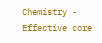Chemistry - Effective core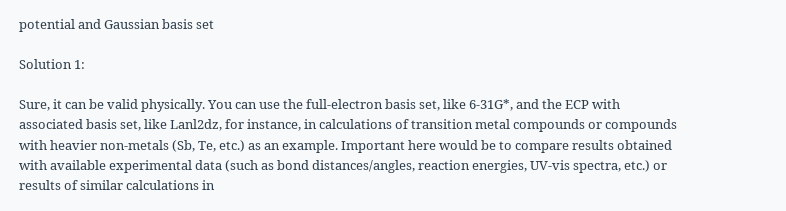potential and Gaussian basis set

Solution 1:

Sure, it can be valid physically. You can use the full-electron basis set, like 6-31G*, and the ECP with associated basis set, like Lanl2dz, for instance, in calculations of transition metal compounds or compounds with heavier non-metals (Sb, Te, etc.) as an example. Important here would be to compare results obtained with available experimental data (such as bond distances/angles, reaction energies, UV-vis spectra, etc.) or results of similar calculations in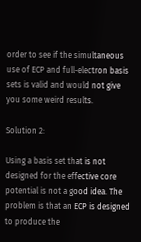order to see if the simultaneous use of ECP and full-electron basis sets is valid and would not give you some weird results.

Solution 2:

Using a basis set that is not designed for the effective core potential is not a good idea. The problem is that an ECP is designed to produce the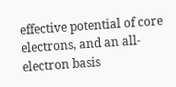effective potential of core electrons, and an all-electron basis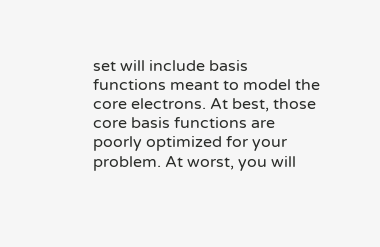set will include basis functions meant to model the core electrons. At best, those core basis functions are poorly optimized for your problem. At worst, you will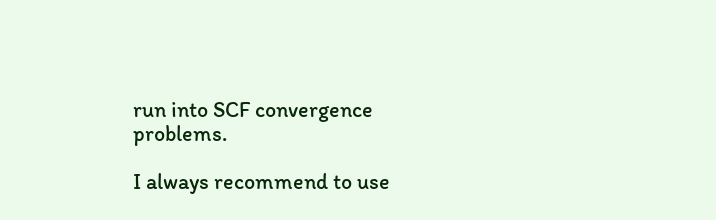run into SCF convergence problems.

I always recommend to use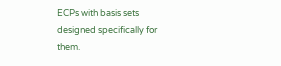ECPs with basis sets designed specifically for them.